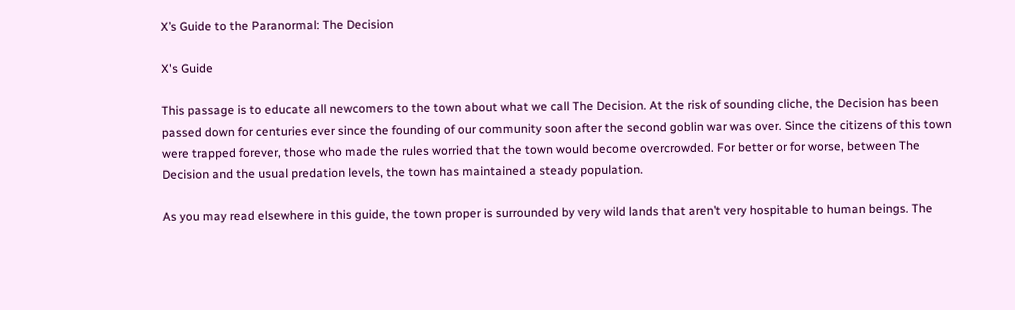X’s Guide to the Paranormal: The Decision

X's Guide

This passage is to educate all newcomers to the town about what we call The Decision. At the risk of sounding cliche, the Decision has been passed down for centuries ever since the founding of our community soon after the second goblin war was over. Since the citizens of this town were trapped forever, those who made the rules worried that the town would become overcrowded. For better or for worse, between The Decision and the usual predation levels, the town has maintained a steady population.

As you may read elsewhere in this guide, the town proper is surrounded by very wild lands that aren’t very hospitable to human beings. The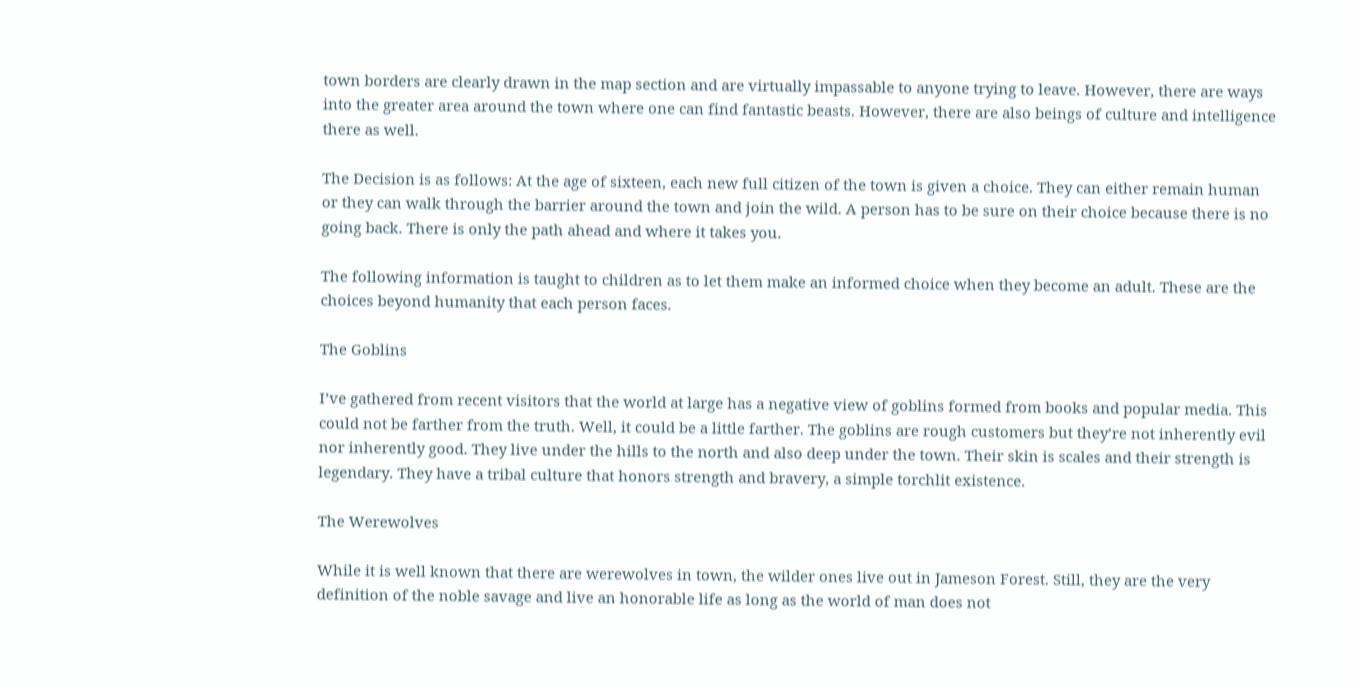town borders are clearly drawn in the map section and are virtually impassable to anyone trying to leave. However, there are ways into the greater area around the town where one can find fantastic beasts. However, there are also beings of culture and intelligence there as well.

The Decision is as follows: At the age of sixteen, each new full citizen of the town is given a choice. They can either remain human or they can walk through the barrier around the town and join the wild. A person has to be sure on their choice because there is no going back. There is only the path ahead and where it takes you.

The following information is taught to children as to let them make an informed choice when they become an adult. These are the choices beyond humanity that each person faces.

The Goblins

I’ve gathered from recent visitors that the world at large has a negative view of goblins formed from books and popular media. This could not be farther from the truth. Well, it could be a little farther. The goblins are rough customers but they’re not inherently evil nor inherently good. They live under the hills to the north and also deep under the town. Their skin is scales and their strength is legendary. They have a tribal culture that honors strength and bravery, a simple torchlit existence.

The Werewolves

While it is well known that there are werewolves in town, the wilder ones live out in Jameson Forest. Still, they are the very definition of the noble savage and live an honorable life as long as the world of man does not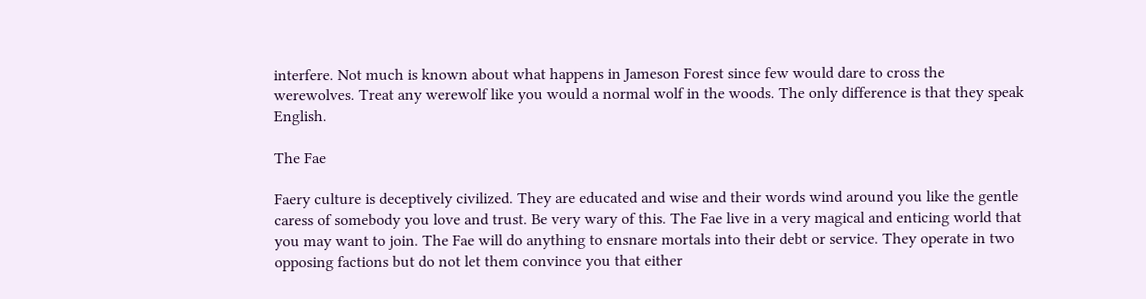interfere. Not much is known about what happens in Jameson Forest since few would dare to cross the werewolves. Treat any werewolf like you would a normal wolf in the woods. The only difference is that they speak English.

The Fae

Faery culture is deceptively civilized. They are educated and wise and their words wind around you like the gentle caress of somebody you love and trust. Be very wary of this. The Fae live in a very magical and enticing world that you may want to join. The Fae will do anything to ensnare mortals into their debt or service. They operate in two opposing factions but do not let them convince you that either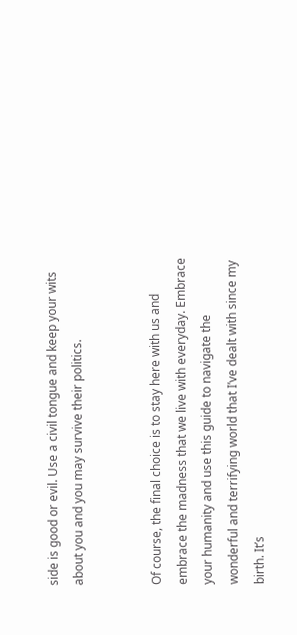side is good or evil. Use a civil tongue and keep your wits about you and you may survive their politics.


Of course, the final choice is to stay here with us and embrace the madness that we live with everyday. Embrace your humanity and use this guide to navigate the wonderful and terrifying world that I’ve dealt with since my birth. It’s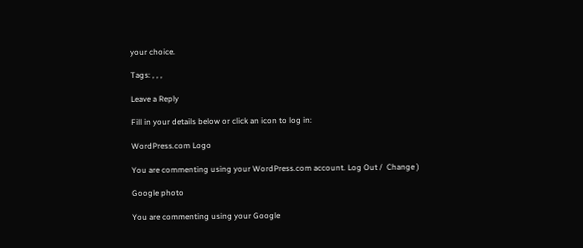your choice.

Tags: , , ,

Leave a Reply

Fill in your details below or click an icon to log in:

WordPress.com Logo

You are commenting using your WordPress.com account. Log Out /  Change )

Google photo

You are commenting using your Google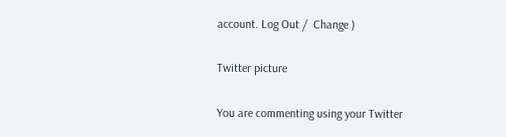account. Log Out /  Change )

Twitter picture

You are commenting using your Twitter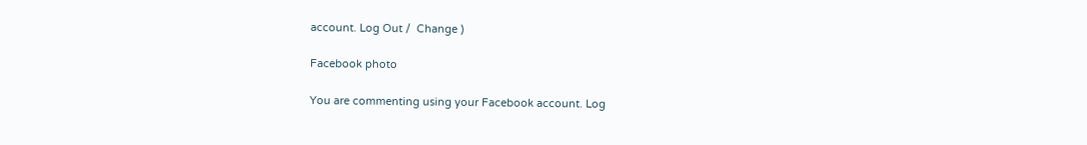account. Log Out /  Change )

Facebook photo

You are commenting using your Facebook account. Log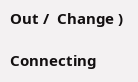Out /  Change )

Connecting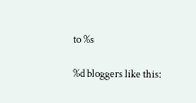to %s

%d bloggers like this: